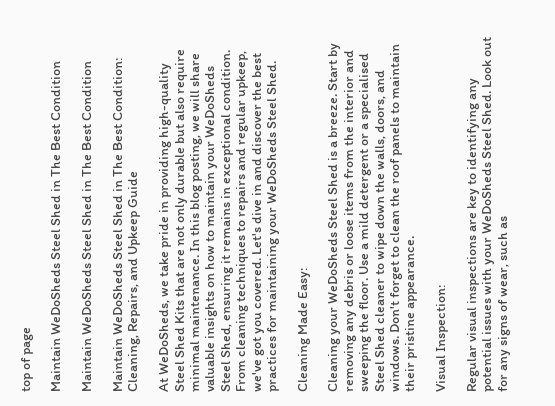top of page

Maintain WeDoSheds Steel Shed in The Best Condition

Maintain WeDoSheds Steel Shed in The Best Condition

Maintain WeDoSheds Steel Shed in The Best Condition: Cleaning, Repairs, and Upkeep Guide

At WeDoSheds, we take pride in providing high-quality Steel Shed Kits that are not only durable but also require minimal maintenance. In this blog posting, we will share valuable insights on how to maintain your WeDoSheds Steel Shed, ensuring it remains in exceptional condition. From cleaning techniques to repairs and regular upkeep, we've got you covered. Let's dive in and discover the best practices for maintaining your WeDoSheds Steel Shed.

Cleaning Made Easy:

Cleaning your WeDoSheds Steel Shed is a breeze. Start by removing any debris or loose items from the interior and sweeping the floor. Use a mild detergent or a specialised Steel Shed cleaner to wipe down the walls, doors, and windows. Don't forget to clean the roof panels to maintain their pristine appearance.

Visual Inspection:

Regular visual inspections are key to identifying any potential issues with your WeDoSheds Steel Shed. Look out for any signs of wear, such as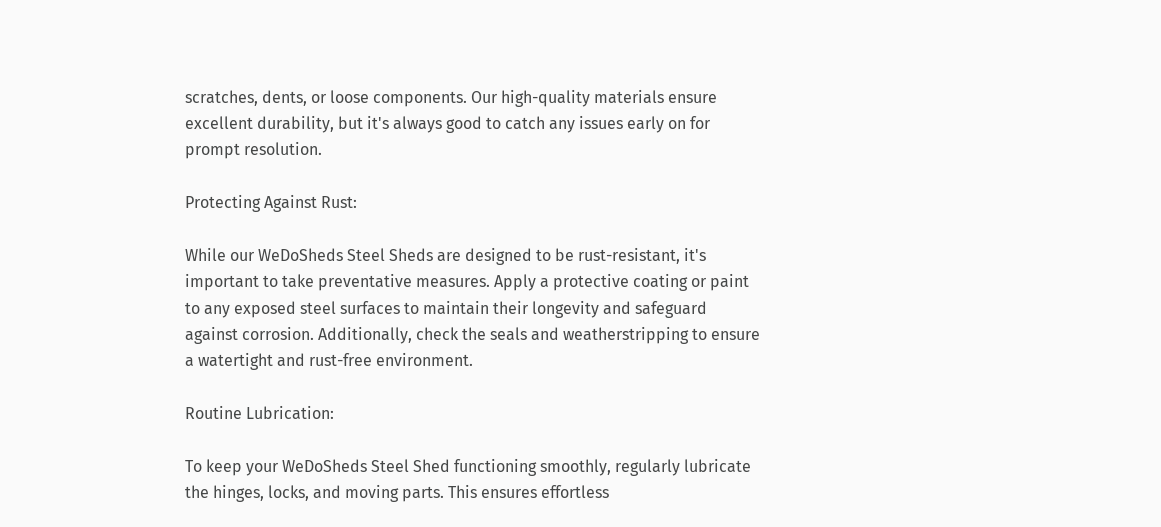scratches, dents, or loose components. Our high-quality materials ensure excellent durability, but it's always good to catch any issues early on for prompt resolution.

Protecting Against Rust:

While our WeDoSheds Steel Sheds are designed to be rust-resistant, it's important to take preventative measures. Apply a protective coating or paint to any exposed steel surfaces to maintain their longevity and safeguard against corrosion. Additionally, check the seals and weatherstripping to ensure a watertight and rust-free environment.

Routine Lubrication:

To keep your WeDoSheds Steel Shed functioning smoothly, regularly lubricate the hinges, locks, and moving parts. This ensures effortless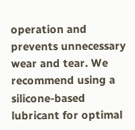operation and prevents unnecessary wear and tear. We recommend using a silicone-based lubricant for optimal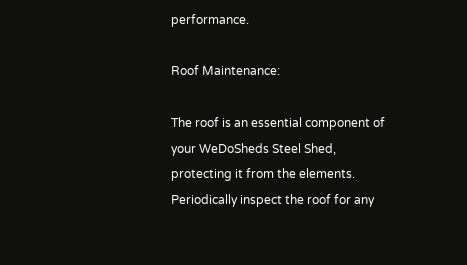performance.

Roof Maintenance:

The roof is an essential component of your WeDoSheds Steel Shed, protecting it from the elements. Periodically inspect the roof for any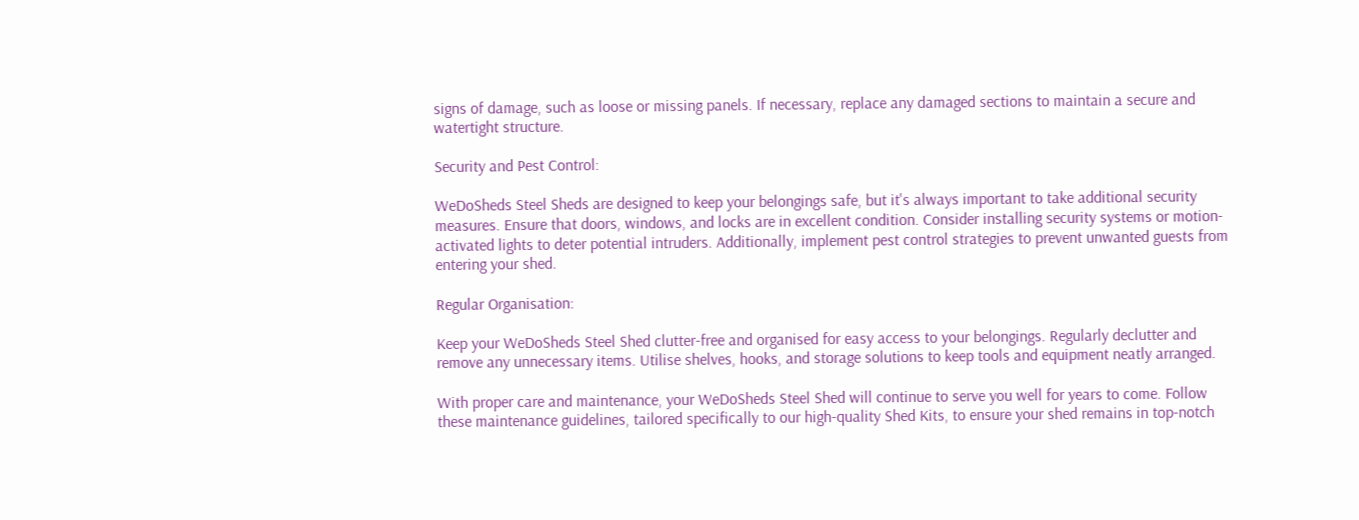signs of damage, such as loose or missing panels. If necessary, replace any damaged sections to maintain a secure and watertight structure.

Security and Pest Control:

WeDoSheds Steel Sheds are designed to keep your belongings safe, but it's always important to take additional security measures. Ensure that doors, windows, and locks are in excellent condition. Consider installing security systems or motion-activated lights to deter potential intruders. Additionally, implement pest control strategies to prevent unwanted guests from entering your shed.

Regular Organisation:

Keep your WeDoSheds Steel Shed clutter-free and organised for easy access to your belongings. Regularly declutter and remove any unnecessary items. Utilise shelves, hooks, and storage solutions to keep tools and equipment neatly arranged.

With proper care and maintenance, your WeDoSheds Steel Shed will continue to serve you well for years to come. Follow these maintenance guidelines, tailored specifically to our high-quality Shed Kits, to ensure your shed remains in top-notch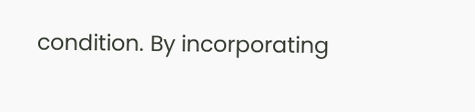condition. By incorporating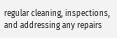regular cleaning, inspections, and addressing any repairs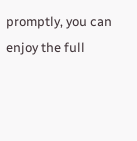promptly, you can enjoy the full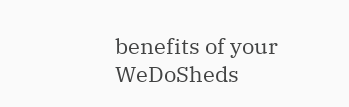benefits of your WeDoSheds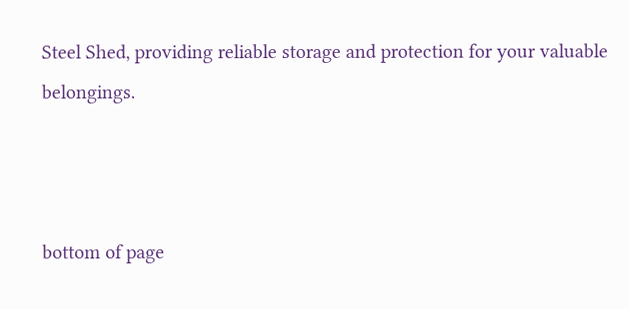Steel Shed, providing reliable storage and protection for your valuable belongings.



bottom of page